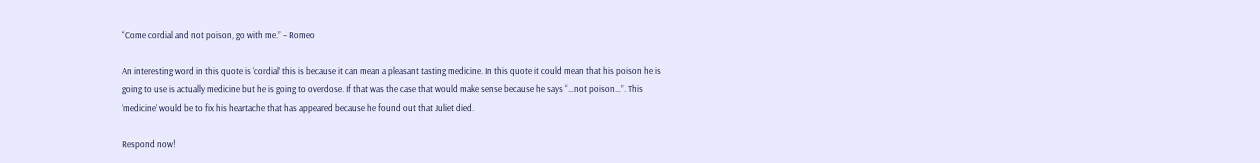“Come cordial and not poison, go with me.” – Romeo

An interesting word in this quote is ‘cordial’ this is because it can mean a pleasant tasting medicine. In this quote it could mean that his poison he is going to use is actually medicine but he is going to overdose. If that was the case that would make sense because he says “…not poison…”. This ‘medicine’ would be to fix his heartache that has appeared because he found out that Juliet died.

Respond now!